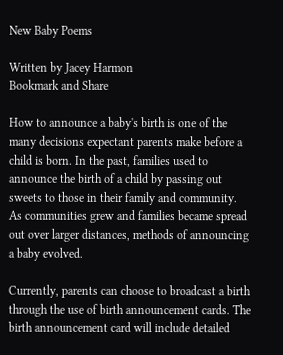New Baby Poems

Written by Jacey Harmon
Bookmark and Share

How to announce a baby's birth is one of the many decisions expectant parents make before a child is born. In the past, families used to announce the birth of a child by passing out sweets to those in their family and community. As communities grew and families became spread out over larger distances, methods of announcing a baby evolved.

Currently, parents can choose to broadcast a birth through the use of birth announcement cards. The birth announcement card will include detailed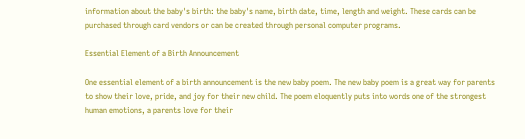information about the baby's birth: the baby's name, birth date, time, length and weight. These cards can be purchased through card vendors or can be created through personal computer programs.

Essential Element of a Birth Announcement

One essential element of a birth announcement is the new baby poem. The new baby poem is a great way for parents to show their love, pride, and joy for their new child. The poem eloquently puts into words one of the strongest human emotions, a parents love for their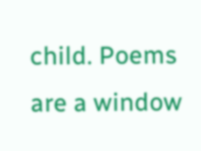child. Poems are a window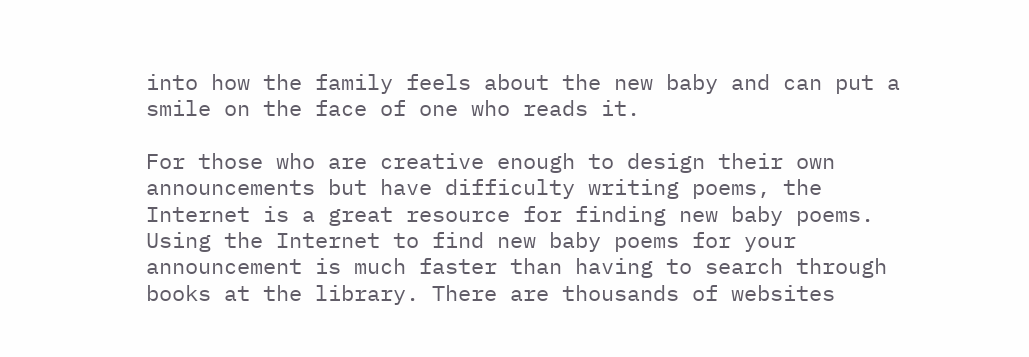into how the family feels about the new baby and can put a smile on the face of one who reads it.

For those who are creative enough to design their own announcements but have difficulty writing poems, the Internet is a great resource for finding new baby poems. Using the Internet to find new baby poems for your announcement is much faster than having to search through books at the library. There are thousands of websites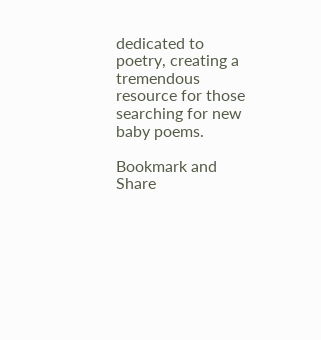dedicated to poetry, creating a tremendous resource for those searching for new baby poems.

Bookmark and Share